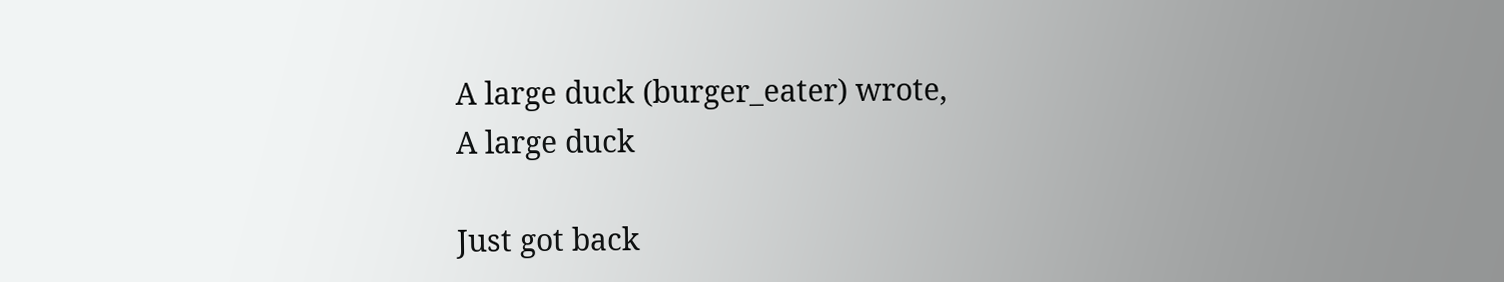A large duck (burger_eater) wrote,
A large duck

Just got back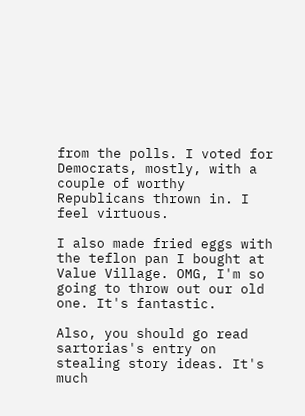from the polls. I voted for Democrats, mostly, with a couple of worthy Republicans thrown in. I feel virtuous.

I also made fried eggs with the teflon pan I bought at Value Village. OMG, I'm so going to throw out our old one. It's fantastic.

Also, you should go read sartorias's entry on stealing story ideas. It's much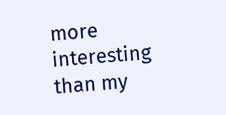more interesting than my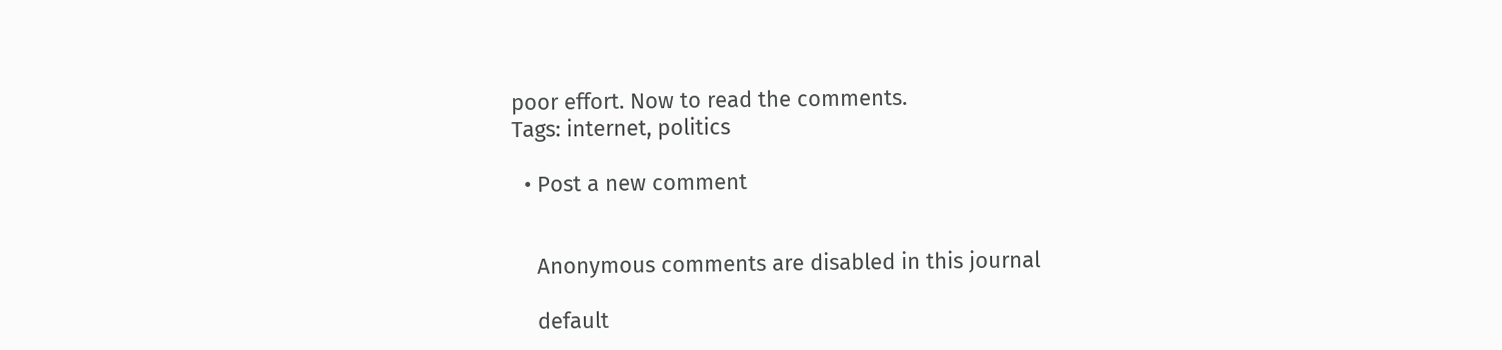poor effort. Now to read the comments.
Tags: internet, politics

  • Post a new comment


    Anonymous comments are disabled in this journal

    default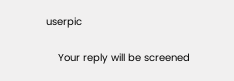userpic

    Your reply will be screened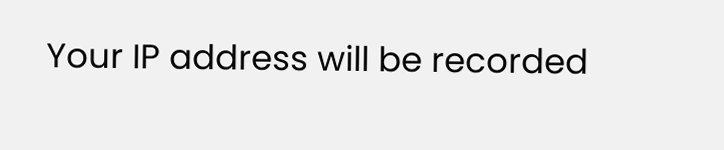Your IP address will be recorded